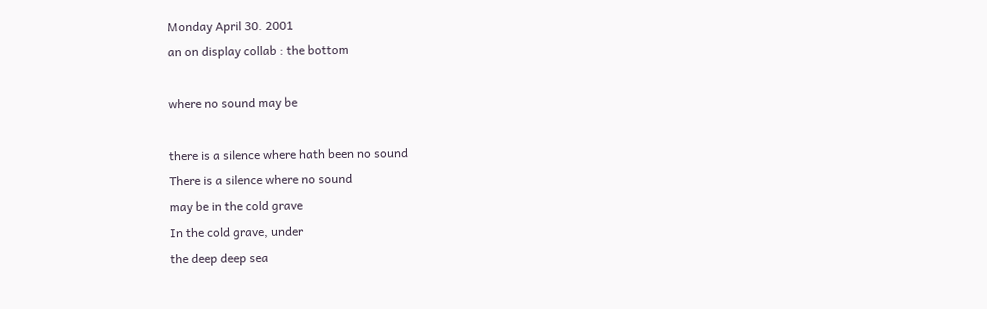Monday April 30. 2001
an on display collab : the bottom

where no sound may be

there is a silence where hath been no sound
There is a silence where no sound
may be in the cold grave
In the cold grave, under
the deep deep sea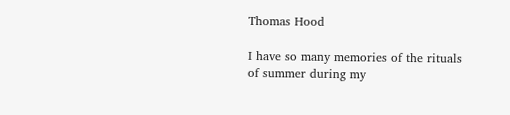Thomas Hood

I have so many memories of the rituals of summer during my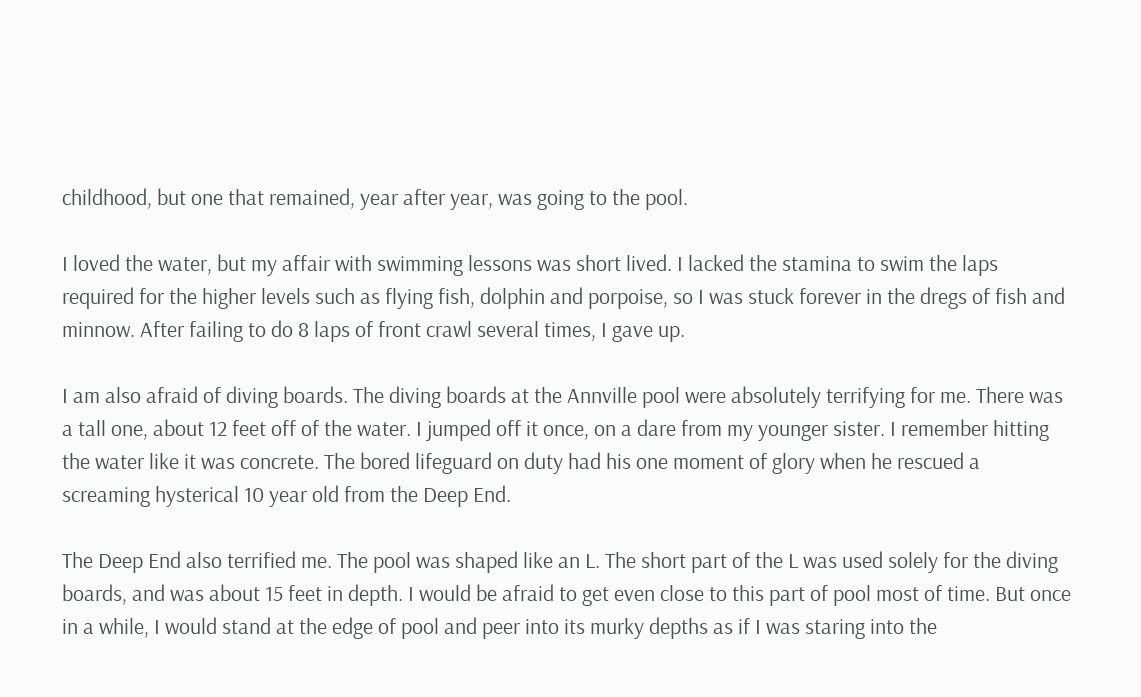childhood, but one that remained, year after year, was going to the pool.

I loved the water, but my affair with swimming lessons was short lived. I lacked the stamina to swim the laps required for the higher levels such as flying fish, dolphin and porpoise, so I was stuck forever in the dregs of fish and minnow. After failing to do 8 laps of front crawl several times, I gave up.

I am also afraid of diving boards. The diving boards at the Annville pool were absolutely terrifying for me. There was a tall one, about 12 feet off of the water. I jumped off it once, on a dare from my younger sister. I remember hitting the water like it was concrete. The bored lifeguard on duty had his one moment of glory when he rescued a screaming hysterical 10 year old from the Deep End.

The Deep End also terrified me. The pool was shaped like an L. The short part of the L was used solely for the diving boards, and was about 15 feet in depth. I would be afraid to get even close to this part of pool most of time. But once in a while, I would stand at the edge of pool and peer into its murky depths as if I was staring into the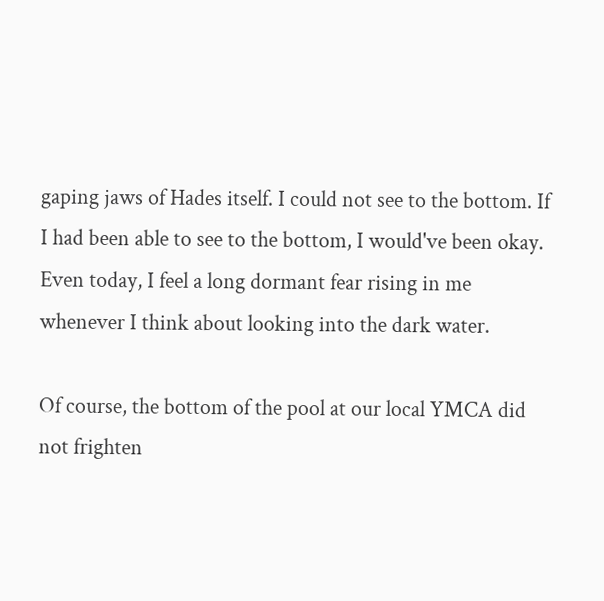gaping jaws of Hades itself. I could not see to the bottom. If I had been able to see to the bottom, I would've been okay. Even today, I feel a long dormant fear rising in me whenever I think about looking into the dark water.

Of course, the bottom of the pool at our local YMCA did not frighten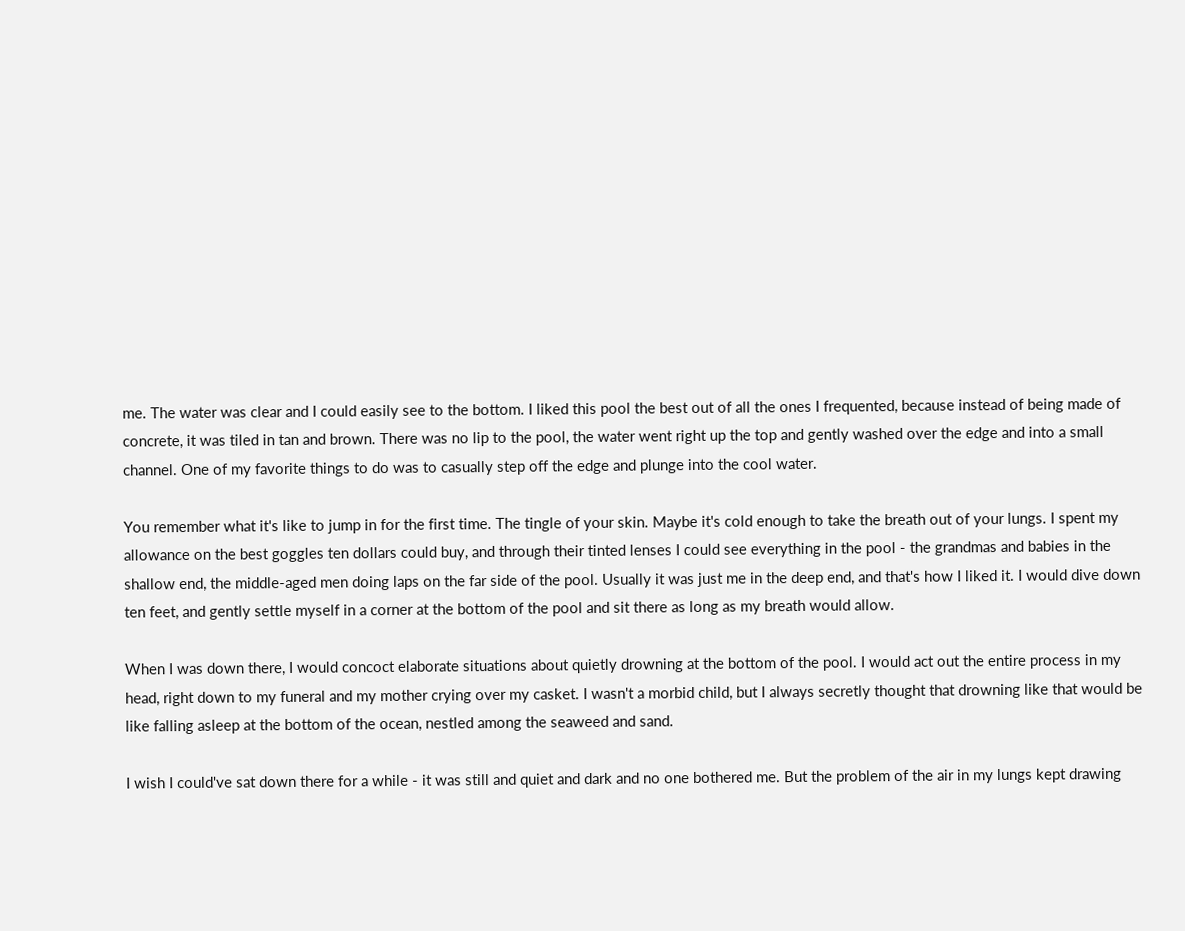me. The water was clear and I could easily see to the bottom. I liked this pool the best out of all the ones I frequented, because instead of being made of concrete, it was tiled in tan and brown. There was no lip to the pool, the water went right up the top and gently washed over the edge and into a small channel. One of my favorite things to do was to casually step off the edge and plunge into the cool water.

You remember what it's like to jump in for the first time. The tingle of your skin. Maybe it's cold enough to take the breath out of your lungs. I spent my allowance on the best goggles ten dollars could buy, and through their tinted lenses I could see everything in the pool - the grandmas and babies in the shallow end, the middle-aged men doing laps on the far side of the pool. Usually it was just me in the deep end, and that's how I liked it. I would dive down ten feet, and gently settle myself in a corner at the bottom of the pool and sit there as long as my breath would allow.

When I was down there, I would concoct elaborate situations about quietly drowning at the bottom of the pool. I would act out the entire process in my head, right down to my funeral and my mother crying over my casket. I wasn't a morbid child, but I always secretly thought that drowning like that would be like falling asleep at the bottom of the ocean, nestled among the seaweed and sand.

I wish I could've sat down there for a while - it was still and quiet and dark and no one bothered me. But the problem of the air in my lungs kept drawing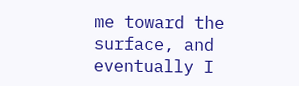me toward the surface, and eventually I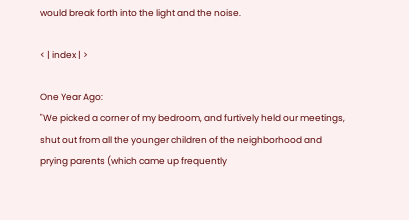would break forth into the light and the noise.

< | index | >

One Year Ago:
"We picked a corner of my bedroom, and furtively held our meetings, shut out from all the younger children of the neighborhood and prying parents (which came up frequently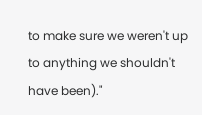to make sure we weren't up to anything we shouldn't have been)."